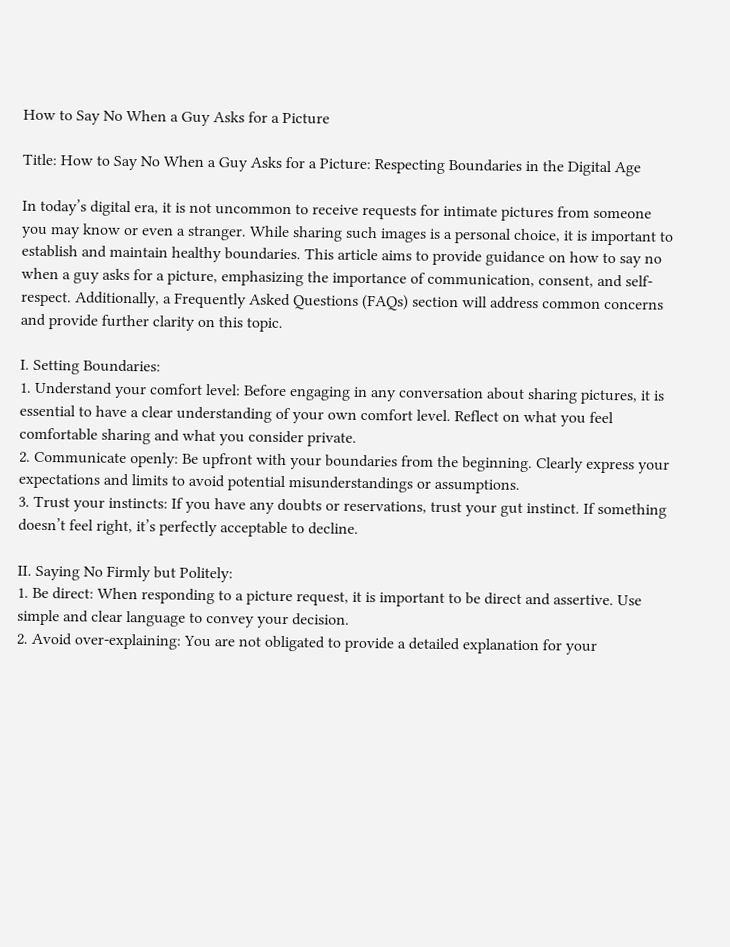How to Say No When a Guy Asks for a Picture

Title: How to Say No When a Guy Asks for a Picture: Respecting Boundaries in the Digital Age

In today’s digital era, it is not uncommon to receive requests for intimate pictures from someone you may know or even a stranger. While sharing such images is a personal choice, it is important to establish and maintain healthy boundaries. This article aims to provide guidance on how to say no when a guy asks for a picture, emphasizing the importance of communication, consent, and self-respect. Additionally, a Frequently Asked Questions (FAQs) section will address common concerns and provide further clarity on this topic.

I. Setting Boundaries:
1. Understand your comfort level: Before engaging in any conversation about sharing pictures, it is essential to have a clear understanding of your own comfort level. Reflect on what you feel comfortable sharing and what you consider private.
2. Communicate openly: Be upfront with your boundaries from the beginning. Clearly express your expectations and limits to avoid potential misunderstandings or assumptions.
3. Trust your instincts: If you have any doubts or reservations, trust your gut instinct. If something doesn’t feel right, it’s perfectly acceptable to decline.

II. Saying No Firmly but Politely:
1. Be direct: When responding to a picture request, it is important to be direct and assertive. Use simple and clear language to convey your decision.
2. Avoid over-explaining: You are not obligated to provide a detailed explanation for your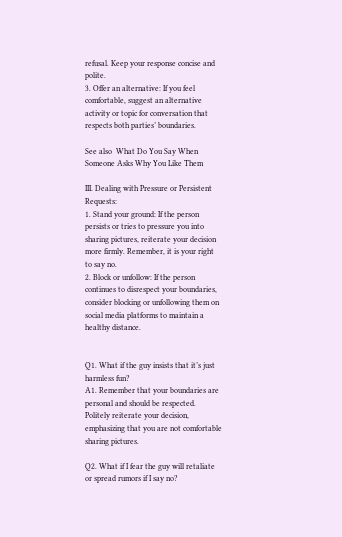refusal. Keep your response concise and polite.
3. Offer an alternative: If you feel comfortable, suggest an alternative activity or topic for conversation that respects both parties’ boundaries.

See also  What Do You Say When Someone Asks Why You Like Them

III. Dealing with Pressure or Persistent Requests:
1. Stand your ground: If the person persists or tries to pressure you into sharing pictures, reiterate your decision more firmly. Remember, it is your right to say no.
2. Block or unfollow: If the person continues to disrespect your boundaries, consider blocking or unfollowing them on social media platforms to maintain a healthy distance.


Q1. What if the guy insists that it’s just harmless fun?
A1. Remember that your boundaries are personal and should be respected. Politely reiterate your decision, emphasizing that you are not comfortable sharing pictures.

Q2. What if I fear the guy will retaliate or spread rumors if I say no?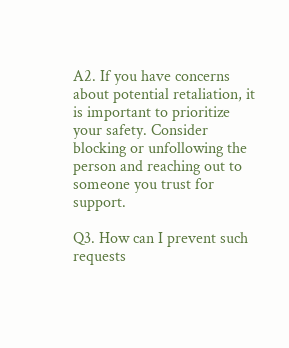A2. If you have concerns about potential retaliation, it is important to prioritize your safety. Consider blocking or unfollowing the person and reaching out to someone you trust for support.

Q3. How can I prevent such requests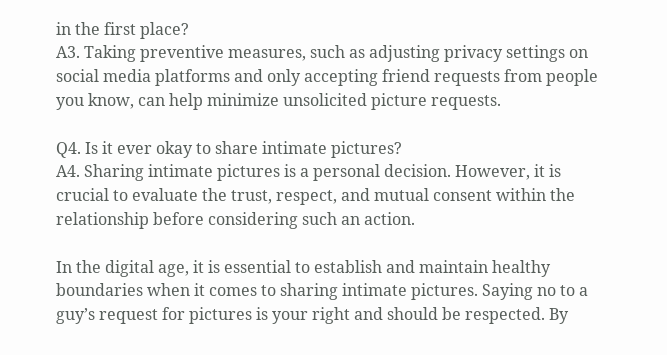in the first place?
A3. Taking preventive measures, such as adjusting privacy settings on social media platforms and only accepting friend requests from people you know, can help minimize unsolicited picture requests.

Q4. Is it ever okay to share intimate pictures?
A4. Sharing intimate pictures is a personal decision. However, it is crucial to evaluate the trust, respect, and mutual consent within the relationship before considering such an action.

In the digital age, it is essential to establish and maintain healthy boundaries when it comes to sharing intimate pictures. Saying no to a guy’s request for pictures is your right and should be respected. By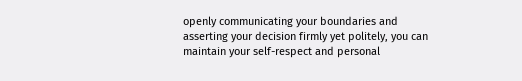openly communicating your boundaries and asserting your decision firmly yet politely, you can maintain your self-respect and personal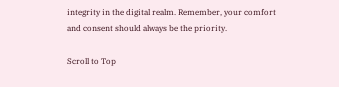integrity in the digital realm. Remember, your comfort and consent should always be the priority.

Scroll to Top